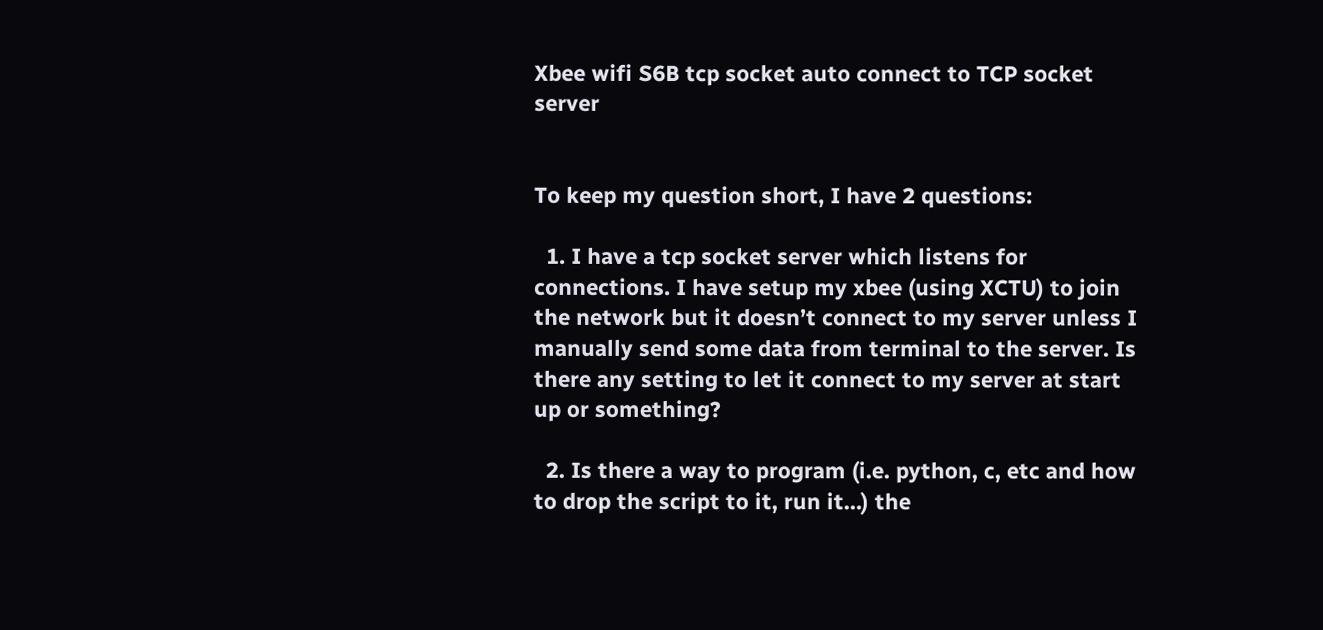Xbee wifi S6B tcp socket auto connect to TCP socket server


To keep my question short, I have 2 questions:

  1. I have a tcp socket server which listens for connections. I have setup my xbee (using XCTU) to join the network but it doesn’t connect to my server unless I manually send some data from terminal to the server. Is there any setting to let it connect to my server at start up or something?

  2. Is there a way to program (i.e. python, c, etc and how to drop the script to it, run it…) the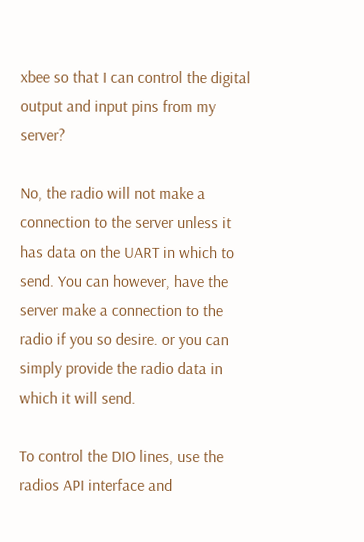xbee so that I can control the digital output and input pins from my server?

No, the radio will not make a connection to the server unless it has data on the UART in which to send. You can however, have the server make a connection to the radio if you so desire. or you can simply provide the radio data in which it will send.

To control the DIO lines, use the radios API interface and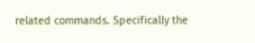related commands. Specifically the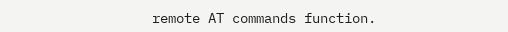remote AT commands function.